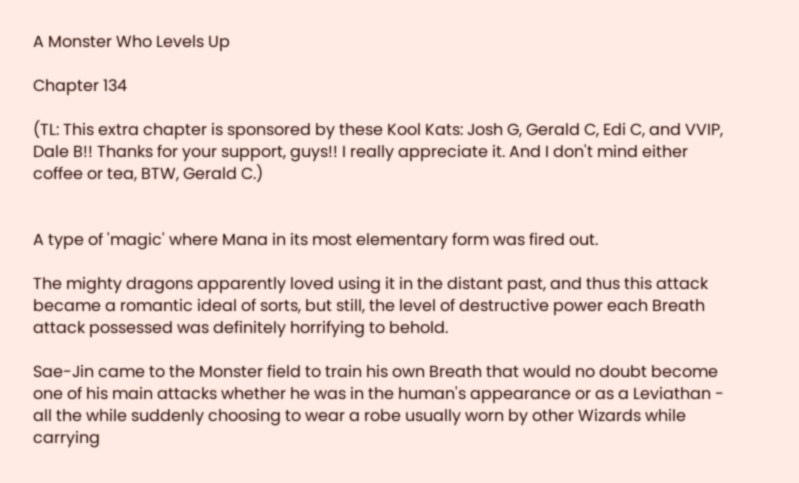A Monster Who Levels Up

Chapter 134

(TL: This extra chapter is sponsored by these Kool Kats: Josh G, Gerald C, Edi C, and VVIP, Dale B!! Thanks for your support, guys!! I really appreciate it. And I don't mind either coffee or tea, BTW, Gerald C.)


A type of 'magic' where Mana in its most elementary form was fired out.

The mighty dragons apparently loved using it in the distant past, and thus this attack became a romantic ideal of sorts, but still, the level of destructive power each Breath attack possessed was definitely horrifying to behold.

Sae-Jin came to the Monster field to train his own Breath that would no doubt become one of his main attacks whether he was in the human's appearance or as a Leviathan - all the while suddenly choosing to wear a robe usually worn by other Wizards while carrying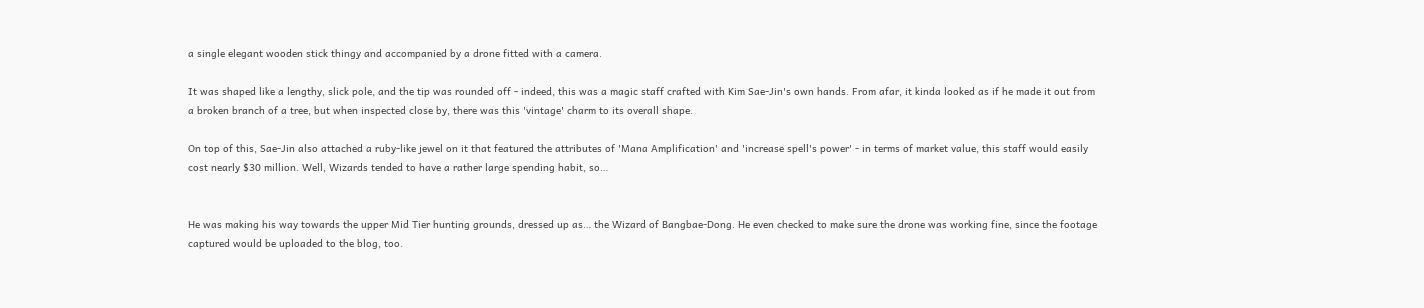a single elegant wooden stick thingy and accompanied by a drone fitted with a camera.

It was shaped like a lengthy, slick pole, and the tip was rounded off - indeed, this was a magic staff crafted with Kim Sae-Jin's own hands. From afar, it kinda looked as if he made it out from a broken branch of a tree, but when inspected close by, there was this 'vintage' charm to its overall shape.

On top of this, Sae-Jin also attached a ruby-like jewel on it that featured the attributes of 'Mana Amplification' and 'increase spell's power' - in terms of market value, this staff would easily cost nearly $30 million. Well, Wizards tended to have a rather large spending habit, so…


He was making his way towards the upper Mid Tier hunting grounds, dressed up as… the Wizard of Bangbae-Dong. He even checked to make sure the drone was working fine, since the footage captured would be uploaded to the blog, too.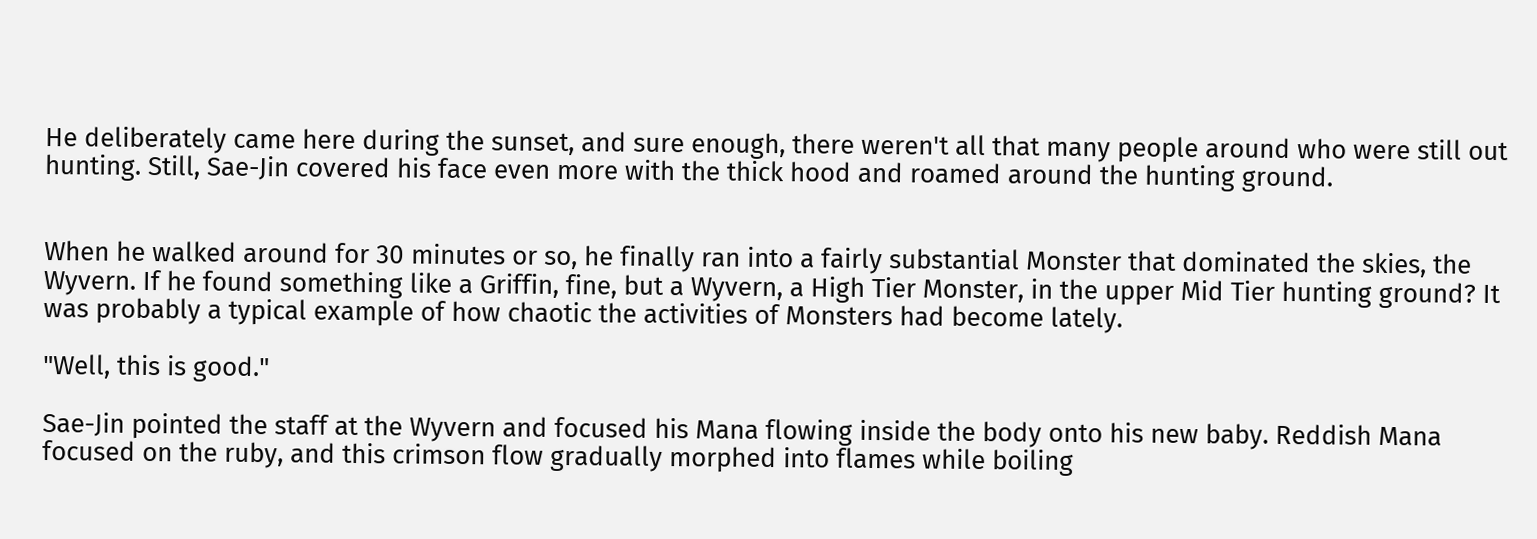He deliberately came here during the sunset, and sure enough, there weren't all that many people around who were still out hunting. Still, Sae-Jin covered his face even more with the thick hood and roamed around the hunting ground.


When he walked around for 30 minutes or so, he finally ran into a fairly substantial Monster that dominated the skies, the Wyvern. If he found something like a Griffin, fine, but a Wyvern, a High Tier Monster, in the upper Mid Tier hunting ground? It was probably a typical example of how chaotic the activities of Monsters had become lately.

"Well, this is good."

Sae-Jin pointed the staff at the Wyvern and focused his Mana flowing inside the body onto his new baby. Reddish Mana focused on the ruby, and this crimson flow gradually morphed into flames while boiling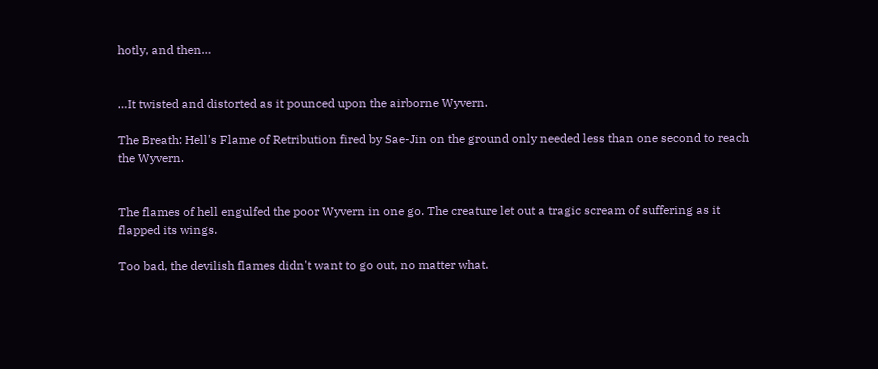hotly, and then…


…It twisted and distorted as it pounced upon the airborne Wyvern.

The Breath: Hell's Flame of Retribution fired by Sae-Jin on the ground only needed less than one second to reach the Wyvern.


The flames of hell engulfed the poor Wyvern in one go. The creature let out a tragic scream of suffering as it flapped its wings.

Too bad, the devilish flames didn't want to go out, no matter what.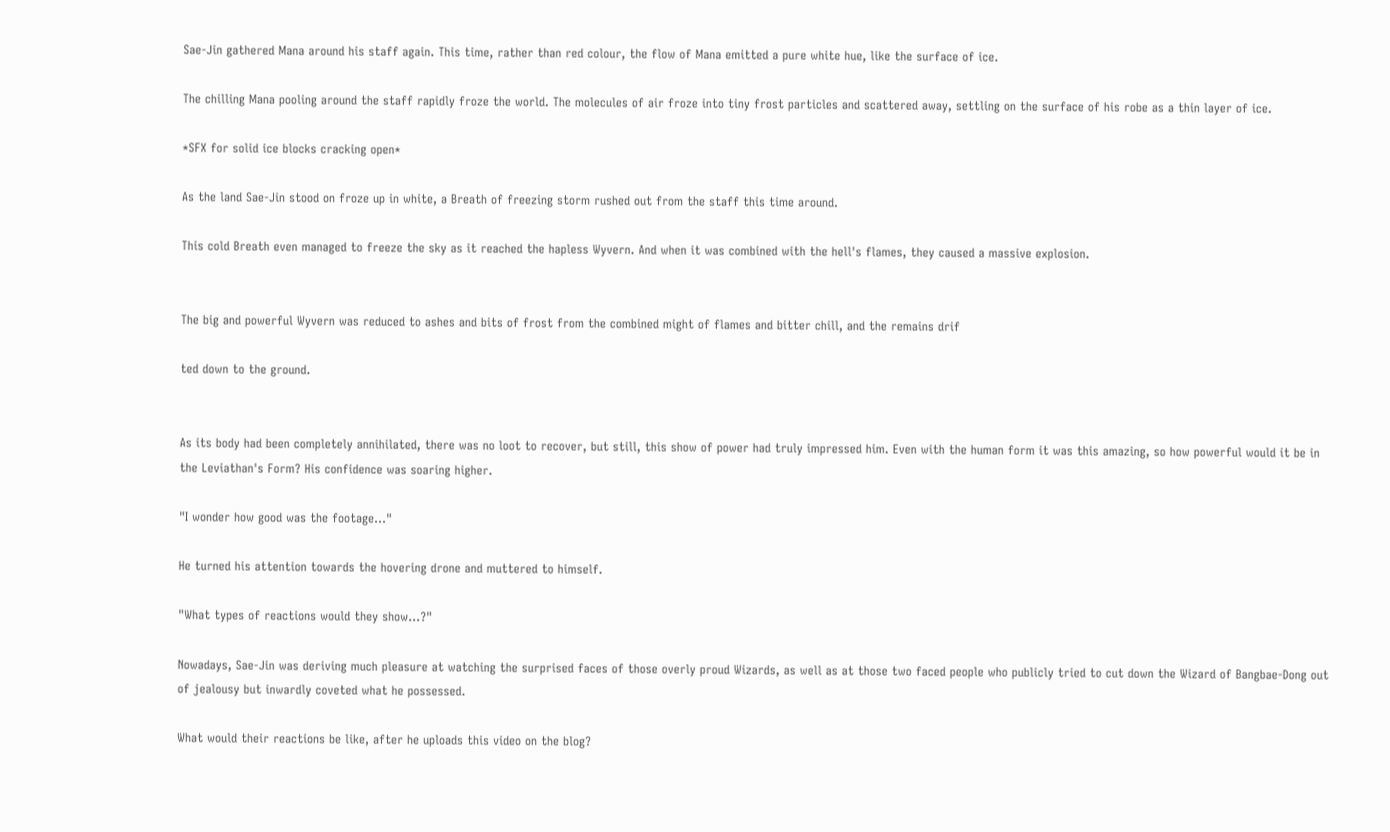Sae-Jin gathered Mana around his staff again. This time, rather than red colour, the flow of Mana emitted a pure white hue, like the surface of ice.

The chilling Mana pooling around the staff rapidly froze the world. The molecules of air froze into tiny frost particles and scattered away, settling on the surface of his robe as a thin layer of ice.

*SFX for solid ice blocks cracking open*

As the land Sae-Jin stood on froze up in white, a Breath of freezing storm rushed out from the staff this time around.

This cold Breath even managed to freeze the sky as it reached the hapless Wyvern. And when it was combined with the hell's flames, they caused a massive explosion.


The big and powerful Wyvern was reduced to ashes and bits of frost from the combined might of flames and bitter chill, and the remains drif

ted down to the ground.


As its body had been completely annihilated, there was no loot to recover, but still, this show of power had truly impressed him. Even with the human form it was this amazing, so how powerful would it be in the Leviathan's Form? His confidence was soaring higher.

"I wonder how good was the footage…"

He turned his attention towards the hovering drone and muttered to himself.

"What types of reactions would they show…?"

Nowadays, Sae-Jin was deriving much pleasure at watching the surprised faces of those overly proud Wizards, as well as at those two faced people who publicly tried to cut down the Wizard of Bangbae-Dong out of jealousy but inwardly coveted what he possessed.

What would their reactions be like, after he uploads this video on the blog?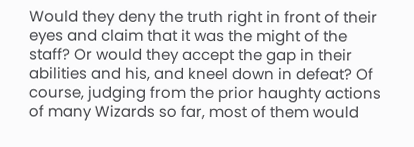Would they deny the truth right in front of their eyes and claim that it was the might of the staff? Or would they accept the gap in their abilities and his, and kneel down in defeat? Of course, judging from the prior haughty actions of many Wizards so far, most of them would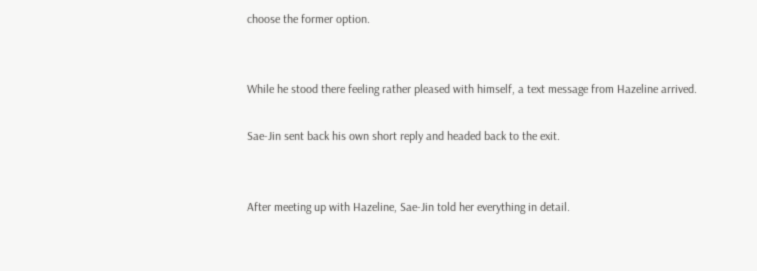choose the former option.


While he stood there feeling rather pleased with himself, a text message from Hazeline arrived.

Sae-Jin sent back his own short reply and headed back to the exit.


After meeting up with Hazeline, Sae-Jin told her everything in detail.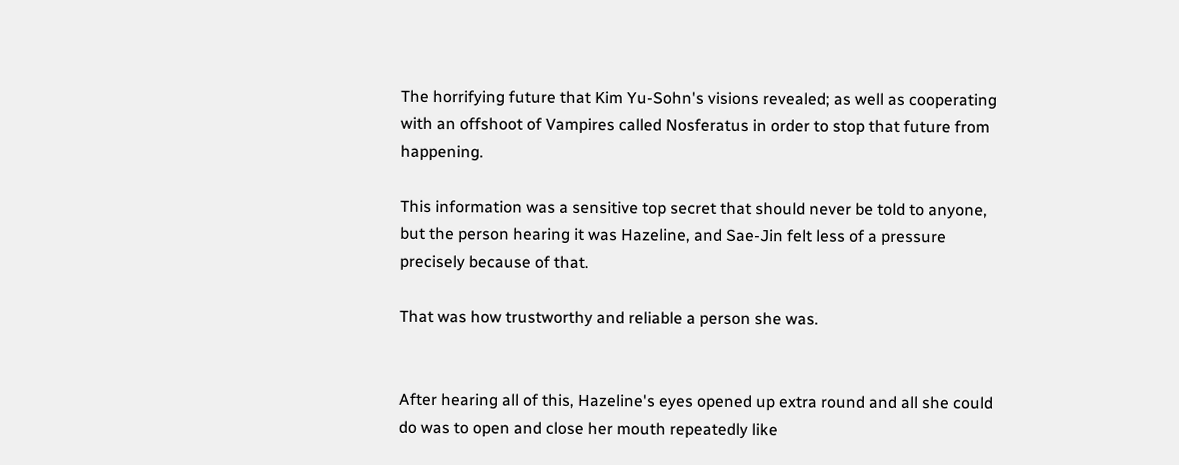The horrifying future that Kim Yu-Sohn's visions revealed; as well as cooperating with an offshoot of Vampires called Nosferatus in order to stop that future from happening.

This information was a sensitive top secret that should never be told to anyone, but the person hearing it was Hazeline, and Sae-Jin felt less of a pressure precisely because of that.

That was how trustworthy and reliable a person she was.


After hearing all of this, Hazeline's eyes opened up extra round and all she could do was to open and close her mouth repeatedly like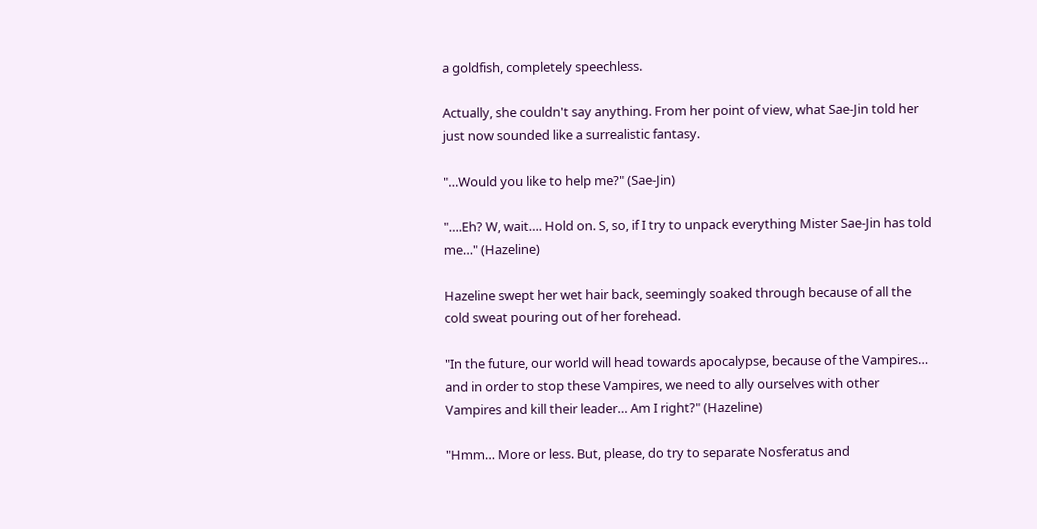a goldfish, completely speechless.

Actually, she couldn't say anything. From her point of view, what Sae-Jin told her just now sounded like a surrealistic fantasy.

"…Would you like to help me?" (Sae-Jin)

"….Eh? W, wait…. Hold on. S, so, if I try to unpack everything Mister Sae-Jin has told me…" (Hazeline)

Hazeline swept her wet hair back, seemingly soaked through because of all the cold sweat pouring out of her forehead.

"In the future, our world will head towards apocalypse, because of the Vampires… and in order to stop these Vampires, we need to ally ourselves with other Vampires and kill their leader… Am I right?" (Hazeline)

"Hmm… More or less. But, please, do try to separate Nosferatus and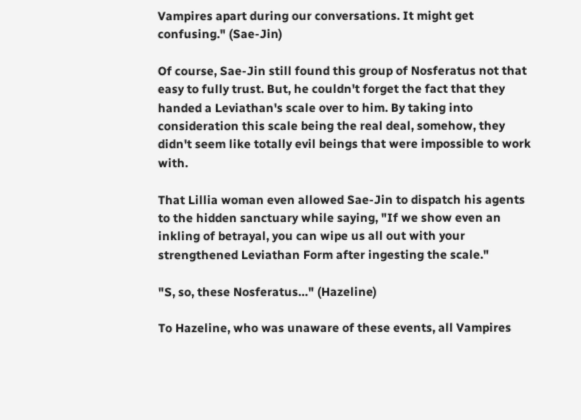Vampires apart during our conversations. It might get confusing." (Sae-Jin)

Of course, Sae-Jin still found this group of Nosferatus not that easy to fully trust. But, he couldn't forget the fact that they handed a Leviathan's scale over to him. By taking into consideration this scale being the real deal, somehow, they didn't seem like totally evil beings that were impossible to work with.

That Lillia woman even allowed Sae-Jin to dispatch his agents to the hidden sanctuary while saying, "If we show even an inkling of betrayal, you can wipe us all out with your strengthened Leviathan Form after ingesting the scale."

"S, so, these Nosferatus…" (Hazeline)

To Hazeline, who was unaware of these events, all Vampires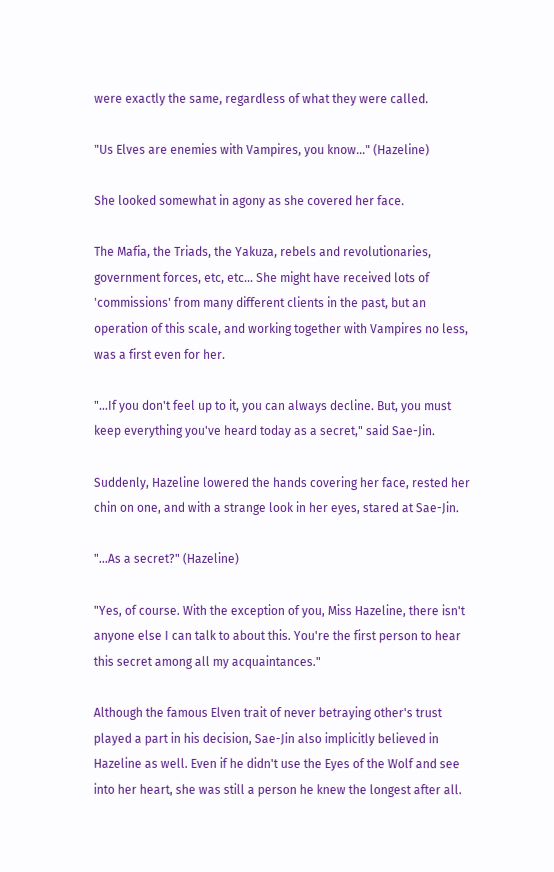were exactly the same, regardless of what they were called.

"Us Elves are enemies with Vampires, you know…" (Hazeline)

She looked somewhat in agony as she covered her face.

The Mafia, the Triads, the Yakuza, rebels and revolutionaries, government forces, etc, etc… She might have received lots of 'commissions' from many different clients in the past, but an operation of this scale, and working together with Vampires no less, was a first even for her.

"…If you don't feel up to it, you can always decline. But, you must keep everything you've heard today as a secret," said Sae-Jin.

Suddenly, Hazeline lowered the hands covering her face, rested her chin on one, and with a strange look in her eyes, stared at Sae-Jin.

"…As a secret?" (Hazeline)

"Yes, of course. With the exception of you, Miss Hazeline, there isn't anyone else I can talk to about this. You're the first person to hear this secret among all my acquaintances."

Although the famous Elven trait of never betraying other's trust played a part in his decision, Sae-Jin also implicitly believed in Hazeline as well. Even if he didn't use the Eyes of the Wolf and see into her heart, she was still a person he knew the longest after all.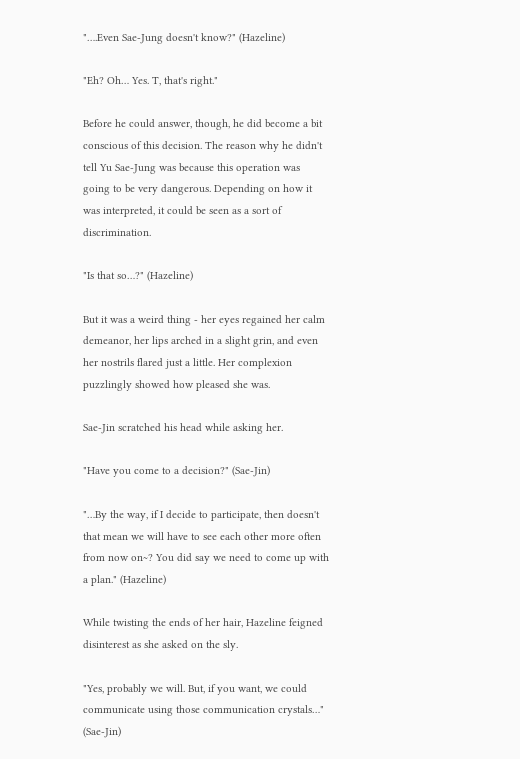"….Even Sae-Jung doesn't know?" (Hazeline)

"Eh? Oh… Yes. T, that's right."

Before he could answer, though, he did become a bit conscious of this decision. The reason why he didn't tell Yu Sae-Jung was because this operation was going to be very dangerous. Depending on how it was interpreted, it could be seen as a sort of discrimination.

"Is that so…?" (Hazeline)

But it was a weird thing - her eyes regained her calm demeanor, her lips arched in a slight grin, and even her nostrils flared just a little. Her complexion puzzlingly showed how pleased she was.

Sae-Jin scratched his head while asking her.

"Have you come to a decision?" (Sae-Jin)

"…By the way, if I decide to participate, then doesn't that mean we will have to see each other more often from now on~? You did say we need to come up with a plan." (Hazeline)

While twisting the ends of her hair, Hazeline feigned disinterest as she asked on the sly.

"Yes, probably we will. But, if you want, we could communicate using those communication crystals…" (Sae-Jin)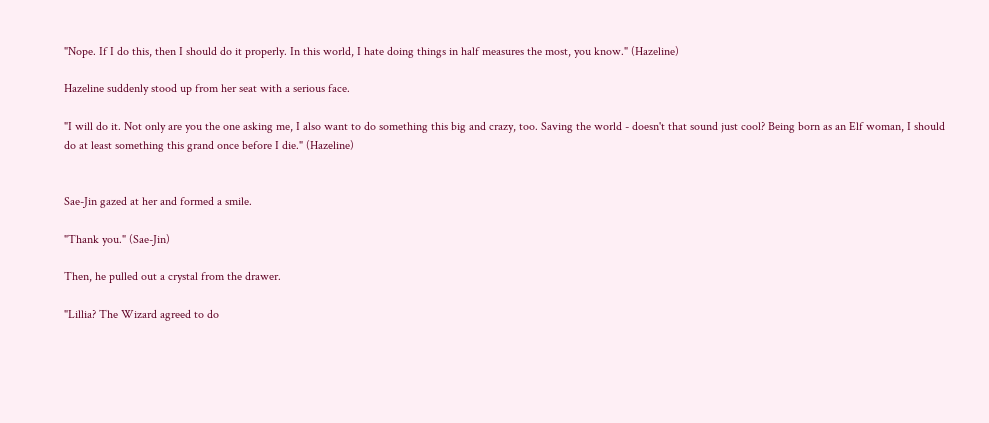"Nope. If I do this, then I should do it properly. In this world, I hate doing things in half measures the most, you know." (Hazeline)

Hazeline suddenly stood up from her seat with a serious face.

"I will do it. Not only are you the one asking me, I also want to do something this big and crazy, too. Saving the world - doesn't that sound just cool? Being born as an Elf woman, I should do at least something this grand once before I die." (Hazeline)


Sae-Jin gazed at her and formed a smile.

"Thank you." (Sae-Jin)

Then, he pulled out a crystal from the drawer.

"Lillia? The Wizard agreed to do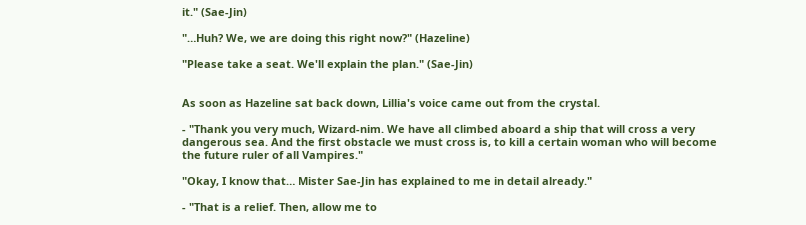it." (Sae-Jin)

"…Huh? We, we are doing this right now?" (Hazeline)

"Please take a seat. We'll explain the plan." (Sae-Jin)


As soon as Hazeline sat back down, Lillia's voice came out from the crystal.

- "Thank you very much, Wizard-nim. We have all climbed aboard a ship that will cross a very dangerous sea. And the first obstacle we must cross is, to kill a certain woman who will become the future ruler of all Vampires."

"Okay, I know that… Mister Sae-Jin has explained to me in detail already."

- "That is a relief. Then, allow me to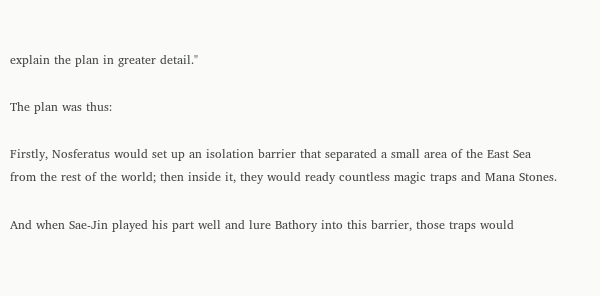explain the plan in greater detail."

The plan was thus:

Firstly, Nosferatus would set up an isolation barrier that separated a small area of the East Sea from the rest of the world; then inside it, they would ready countless magic traps and Mana Stones.

And when Sae-Jin played his part well and lure Bathory into this barrier, those traps would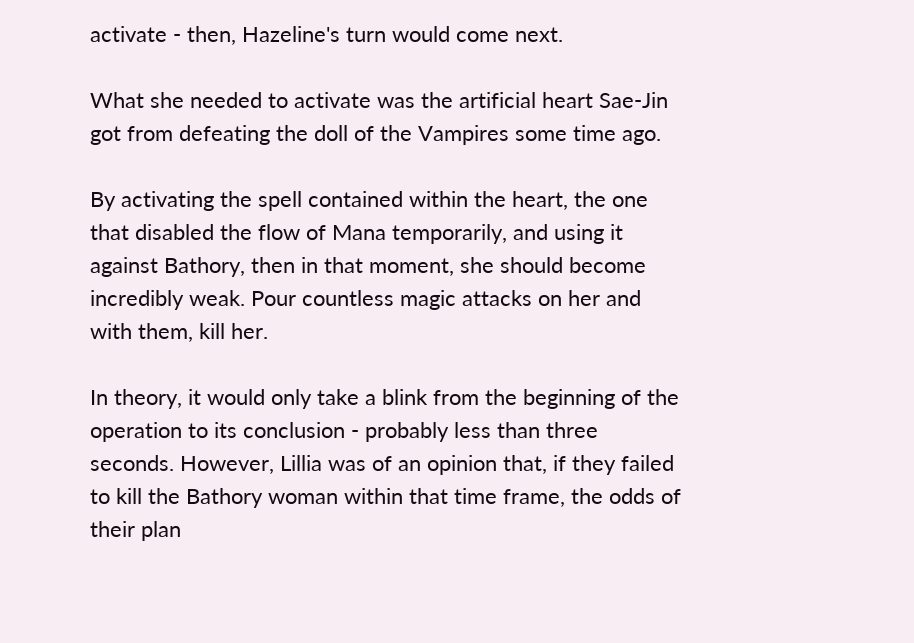activate - then, Hazeline's turn would come next.

What she needed to activate was the artificial heart Sae-Jin got from defeating the doll of the Vampires some time ago.

By activating the spell contained within the heart, the one that disabled the flow of Mana temporarily, and using it against Bathory, then in that moment, she should become incredibly weak. Pour countless magic attacks on her and with them, kill her.

In theory, it would only take a blink from the beginning of the operation to its conclusion - probably less than three seconds. However, Lillia was of an opinion that, if they failed to kill the Bathory woman within that time frame, the odds of their plan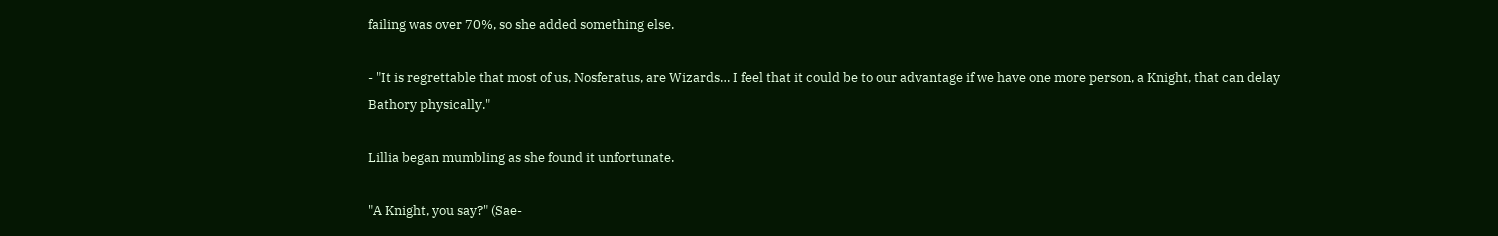failing was over 70%, so she added something else.

- "It is regrettable that most of us, Nosferatus, are Wizards… I feel that it could be to our advantage if we have one more person, a Knight, that can delay Bathory physically."

Lillia began mumbling as she found it unfortunate.

"A Knight, you say?" (Sae-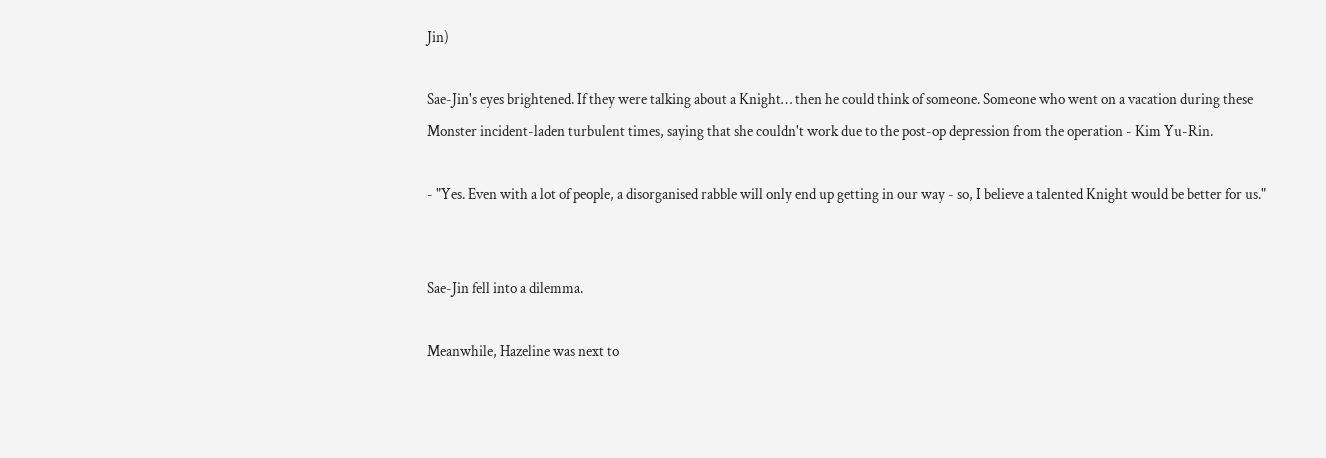Jin)

Sae-Jin's eyes brightened. If they were talking about a Knight… then he could think of someone. Someone who went on a vacation during these Monster incident-laden turbulent times, saying that she couldn't work due to the post-op depression from the operation - Kim Yu-Rin.

- "Yes. Even with a lot of people, a disorganised rabble will only end up getting in our way - so, I believe a talented Knight would be better for us."


Sae-Jin fell into a dilemma.

Meanwhile, Hazeline was next to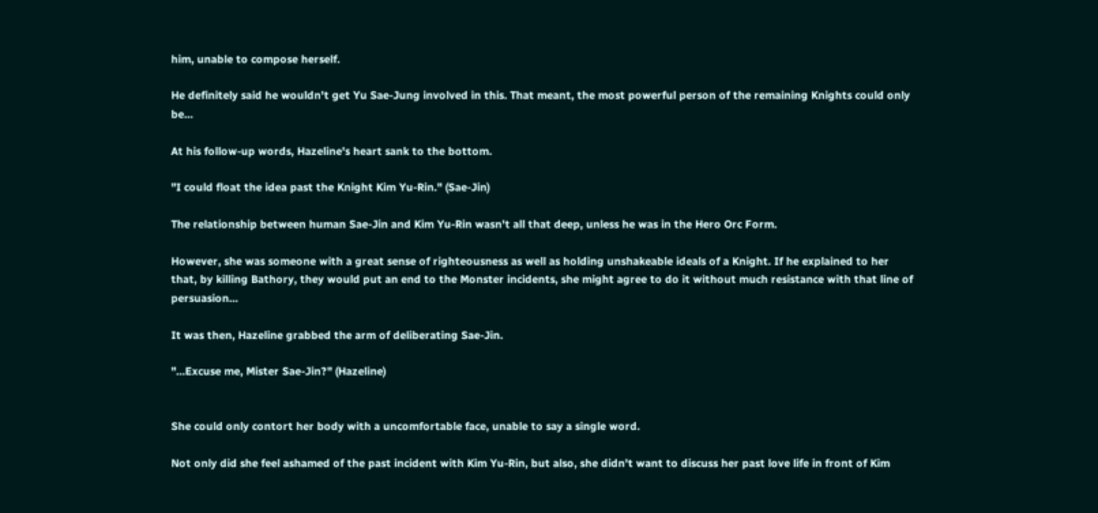him, unable to compose herself.

He definitely said he wouldn't get Yu Sae-Jung involved in this. That meant, the most powerful person of the remaining Knights could only be…

At his follow-up words, Hazeline's heart sank to the bottom.

"I could float the idea past the Knight Kim Yu-Rin." (Sae-Jin)

The relationship between human Sae-Jin and Kim Yu-Rin wasn't all that deep, unless he was in the Hero Orc Form.

However, she was someone with a great sense of righteousness as well as holding unshakeable ideals of a Knight. If he explained to her that, by killing Bathory, they would put an end to the Monster incidents, she might agree to do it without much resistance with that line of persuasion…

It was then, Hazeline grabbed the arm of deliberating Sae-Jin.

"…Excuse me, Mister Sae-Jin?" (Hazeline)


She could only contort her body with a uncomfortable face, unable to say a single word.

Not only did she feel ashamed of the past incident with Kim Yu-Rin, but also, she didn't want to discuss her past love life in front of Kim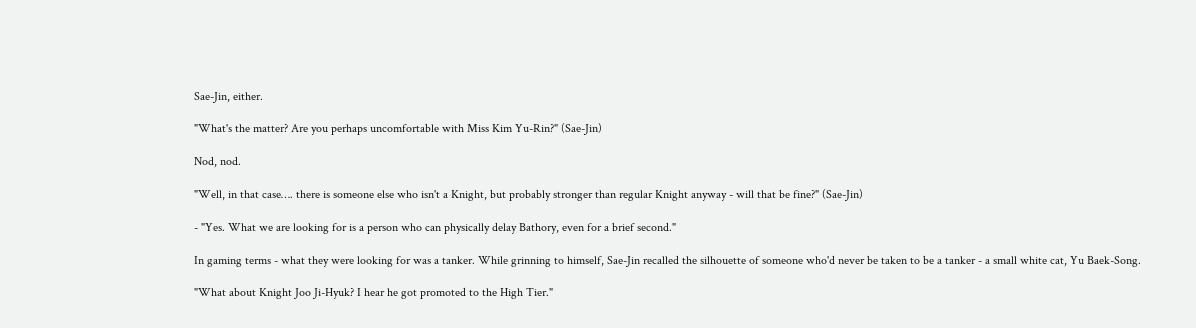Sae-Jin, either.

"What's the matter? Are you perhaps uncomfortable with Miss Kim Yu-Rin?" (Sae-Jin)

Nod, nod.

"Well, in that case…. there is someone else who isn't a Knight, but probably stronger than regular Knight anyway - will that be fine?" (Sae-Jin)

- "Yes. What we are looking for is a person who can physically delay Bathory, even for a brief second."

In gaming terms - what they were looking for was a tanker. While grinning to himself, Sae-Jin recalled the silhouette of someone who'd never be taken to be a tanker - a small white cat, Yu Baek-Song.

"What about Knight Joo Ji-Hyuk? I hear he got promoted to the High Tier."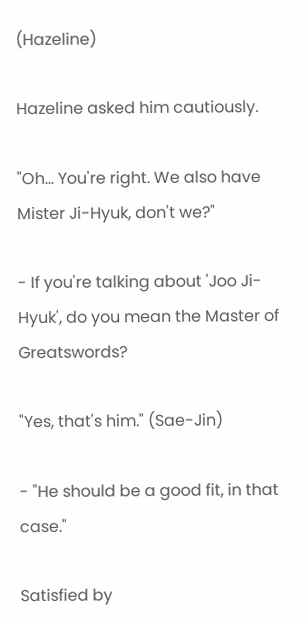(Hazeline)

Hazeline asked him cautiously.

"Oh… You're right. We also have Mister Ji-Hyuk, don't we?"

- If you're talking about 'Joo Ji-Hyuk', do you mean the Master of Greatswords?

"Yes, that's him." (Sae-Jin)

- "He should be a good fit, in that case."

Satisfied by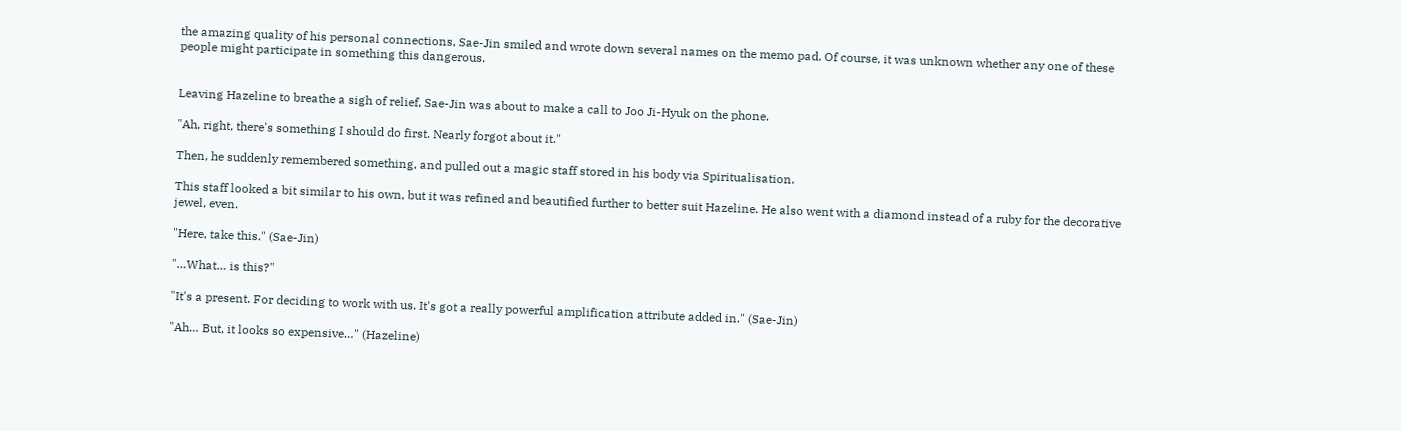the amazing quality of his personal connections, Sae-Jin smiled and wrote down several names on the memo pad. Of course, it was unknown whether any one of these people might participate in something this dangerous.


Leaving Hazeline to breathe a sigh of relief, Sae-Jin was about to make a call to Joo Ji-Hyuk on the phone.

"Ah, right, there's something I should do first. Nearly forgot about it."

Then, he suddenly remembered something, and pulled out a magic staff stored in his body via Spiritualisation.

This staff looked a bit similar to his own, but it was refined and beautified further to better suit Hazeline. He also went with a diamond instead of a ruby for the decorative jewel, even.

"Here, take this." (Sae-Jin)

"…What… is this?"

"It's a present. For deciding to work with us. It's got a really powerful amplification attribute added in." (Sae-Jin)

"Ah… But, it looks so expensive…" (Hazeline)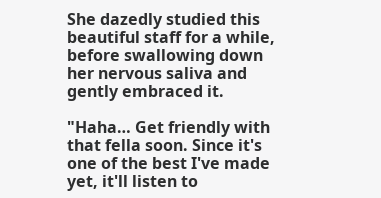She dazedly studied this beautiful staff for a while, before swallowing down her nervous saliva and gently embraced it.

"Haha… Get friendly with that fella soon. Since it's one of the best I've made yet, it'll listen to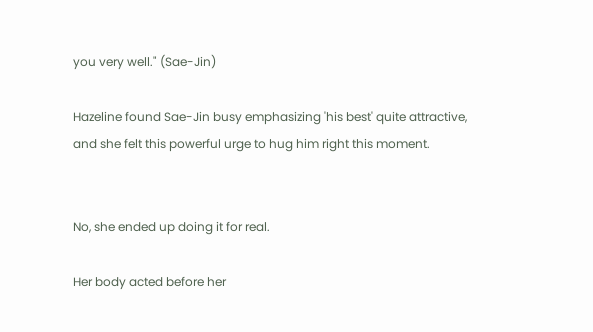you very well." (Sae-Jin)

Hazeline found Sae-Jin busy emphasizing 'his best' quite attractive, and she felt this powerful urge to hug him right this moment.


No, she ended up doing it for real.

Her body acted before her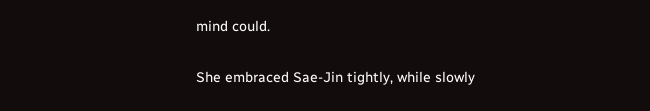mind could.

She embraced Sae-Jin tightly, while slowly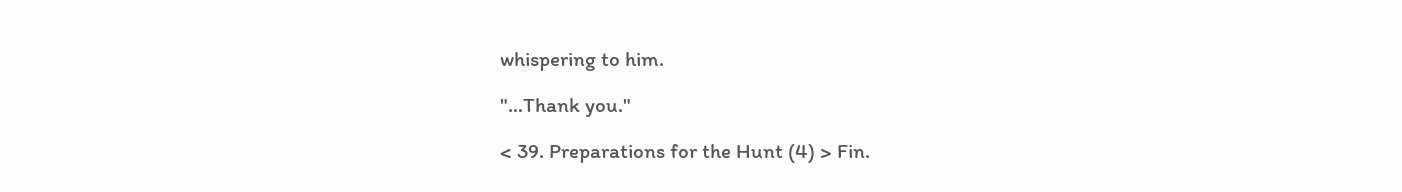whispering to him.

"…Thank you."

< 39. Preparations for the Hunt (4) > Fin.